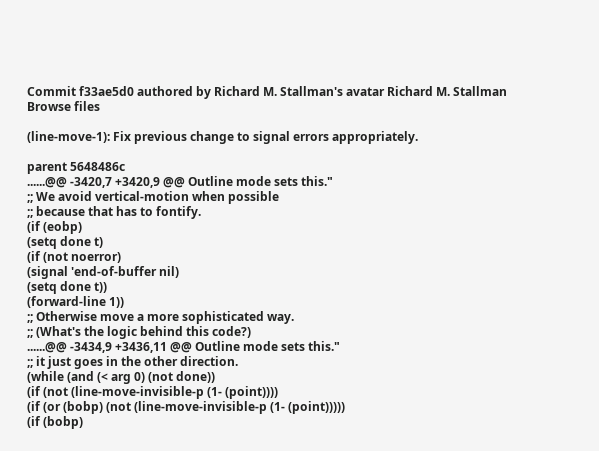Commit f33ae5d0 authored by Richard M. Stallman's avatar Richard M. Stallman
Browse files

(line-move-1): Fix previous change to signal errors appropriately.

parent 5648486c
......@@ -3420,7 +3420,9 @@ Outline mode sets this."
;; We avoid vertical-motion when possible
;; because that has to fontify.
(if (eobp)
(setq done t)
(if (not noerror)
(signal 'end-of-buffer nil)
(setq done t))
(forward-line 1))
;; Otherwise move a more sophisticated way.
;; (What's the logic behind this code?)
......@@ -3434,9 +3436,11 @@ Outline mode sets this."
;; it just goes in the other direction.
(while (and (< arg 0) (not done))
(if (not (line-move-invisible-p (1- (point))))
(if (or (bobp) (not (line-move-invisible-p (1- (point)))))
(if (bobp)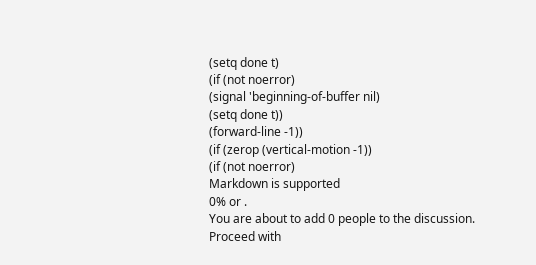(setq done t)
(if (not noerror)
(signal 'beginning-of-buffer nil)
(setq done t))
(forward-line -1))
(if (zerop (vertical-motion -1))
(if (not noerror)
Markdown is supported
0% or .
You are about to add 0 people to the discussion. Proceed with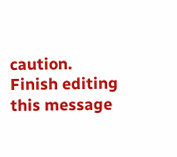caution.
Finish editing this message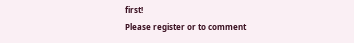first!
Please register or to comment